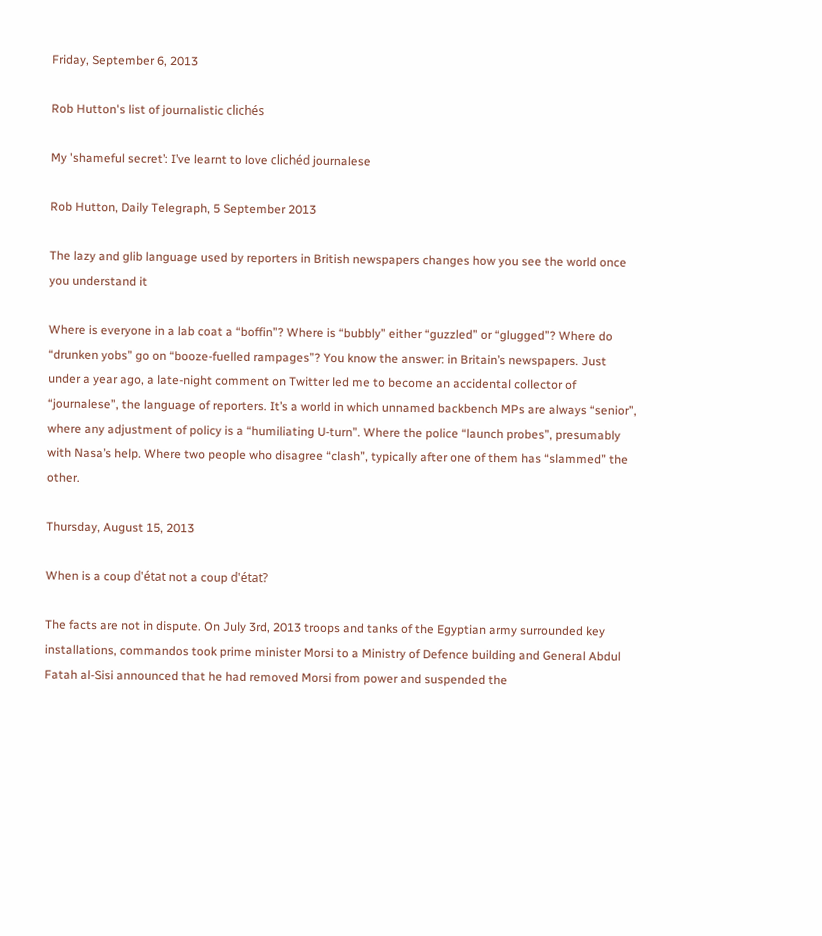Friday, September 6, 2013

Rob Hutton's list of journalistic clichés

My 'shameful secret’: I’ve learnt to love clichéd journalese

Rob Hutton, Daily Telegraph, 5 September 2013

The lazy and glib language used by reporters in British newspapers changes how you see the world once you understand it

Where is everyone in a lab coat a “boffin”? Where is “bubbly” either “guzzled” or “glugged”? Where do “drunken yobs” go on “booze-fuelled rampages”? You know the answer: in Britain’s newspapers. Just under a year ago, a late-night comment on Twitter led me to become an accidental collector of “journalese”, the language of reporters. It’s a world in which unnamed backbench MPs are always “senior”, where any adjustment of policy is a “humiliating U-turn”. Where the police “launch probes”, presumably with Nasa’s help. Where two people who disagree “clash”, typically after one of them has “slammed” the other.

Thursday, August 15, 2013

When is a coup d'état not a coup d'état?

The facts are not in dispute. On July 3rd, 2013 troops and tanks of the Egyptian army surrounded key installations, commandos took prime minister Morsi to a Ministry of Defence building and General Abdul Fatah al-Sisi announced that he had removed Morsi from power and suspended the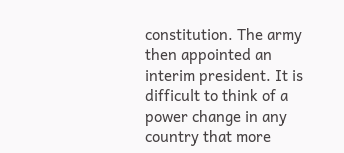constitution. The army then appointed an interim president. It is difficult to think of a power change in any country that more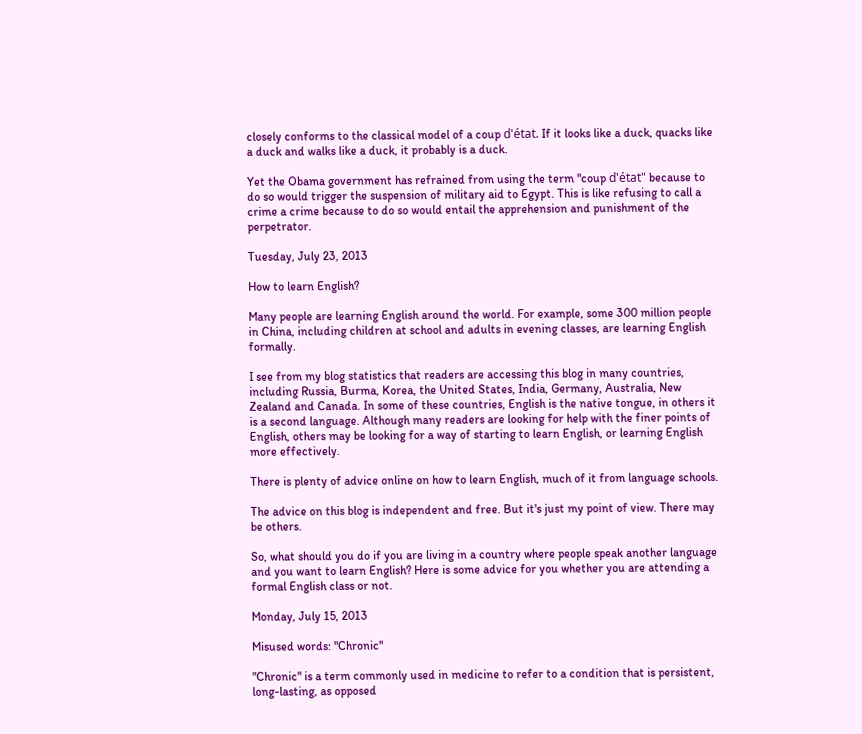closely conforms to the classical model of a coup d'état. If it looks like a duck, quacks like a duck and walks like a duck, it probably is a duck.

Yet the Obama government has refrained from using the term "coup d'état" because to do so would trigger the suspension of military aid to Egypt. This is like refusing to call a crime a crime because to do so would entail the apprehension and punishment of the perpetrator.

Tuesday, July 23, 2013

How to learn English?

Many people are learning English around the world. For example, some 300 million people in China, including children at school and adults in evening classes, are learning English formally.

I see from my blog statistics that readers are accessing this blog in many countries, including Russia, Burma, Korea, the United States, India, Germany, Australia, New Zealand and Canada. In some of these countries, English is the native tongue, in others it is a second language. Although many readers are looking for help with the finer points of English, others may be looking for a way of starting to learn English, or learning English more effectively.

There is plenty of advice online on how to learn English, much of it from language schools.

The advice on this blog is independent and free. But it's just my point of view. There may be others.

So, what should you do if you are living in a country where people speak another language and you want to learn English? Here is some advice for you whether you are attending a formal English class or not.

Monday, July 15, 2013

Misused words: "Chronic"

"Chronic" is a term commonly used in medicine to refer to a condition that is persistent, long-lasting, as opposed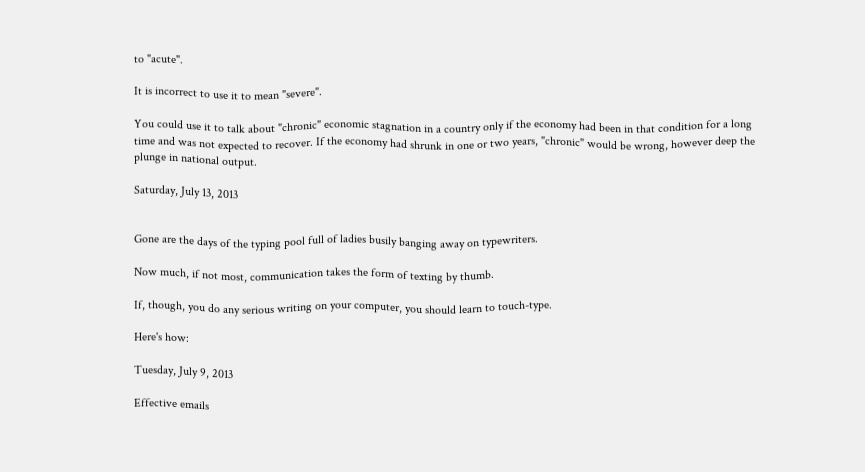to "acute".

It is incorrect to use it to mean "severe".

You could use it to talk about "chronic" economic stagnation in a country only if the economy had been in that condition for a long time and was not expected to recover. If the economy had shrunk in one or two years, "chronic" would be wrong, however deep the plunge in national output.

Saturday, July 13, 2013


Gone are the days of the typing pool full of ladies busily banging away on typewriters.

Now much, if not most, communication takes the form of texting by thumb.

If, though, you do any serious writing on your computer, you should learn to touch-type.

Here's how:

Tuesday, July 9, 2013

Effective emails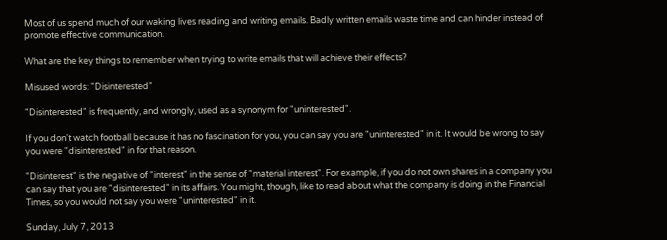Most of us spend much of our waking lives reading and writing emails. Badly written emails waste time and can hinder instead of promote effective communication.

What are the key things to remember when trying to write emails that will achieve their effects?

Misused words: "Disinterested"

"Disinterested" is frequently, and wrongly, used as a synonym for "uninterested".

If you don't watch football because it has no fascination for you, you can say you are "uninterested" in it. It would be wrong to say you were "disinterested" in for that reason.

"Disinterest" is the negative of "interest" in the sense of "material interest". For example, if you do not own shares in a company you can say that you are "disinterested" in its affairs. You might, though, like to read about what the company is doing in the Financial Times, so you would not say you were "uninterested" in it.

Sunday, July 7, 2013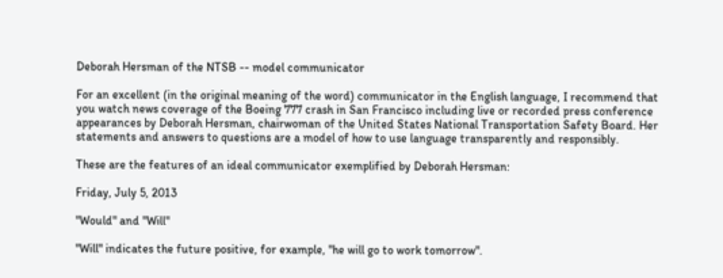Deborah Hersman of the NTSB -- model communicator

For an excellent (in the original meaning of the word) communicator in the English language, I recommend that you watch news coverage of the Boeing 777 crash in San Francisco including live or recorded press conference appearances by Deborah Hersman, chairwoman of the United States National Transportation Safety Board. Her statements and answers to questions are a model of how to use language transparently and responsibly.

These are the features of an ideal communicator exemplified by Deborah Hersman:

Friday, July 5, 2013

"Would" and "Will"

"Will" indicates the future positive, for example, "he will go to work tomorrow".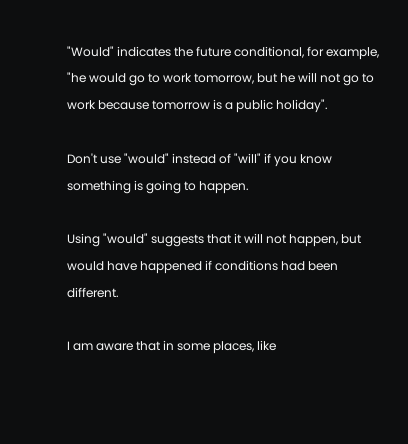"Would" indicates the future conditional, for example, "he would go to work tomorrow, but he will not go to work because tomorrow is a public holiday".

Don't use "would" instead of "will" if you know something is going to happen.

Using "would" suggests that it will not happen, but would have happened if conditions had been different.

I am aware that in some places, like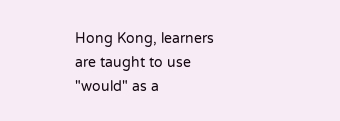Hong Kong, learners are taught to use "would" as a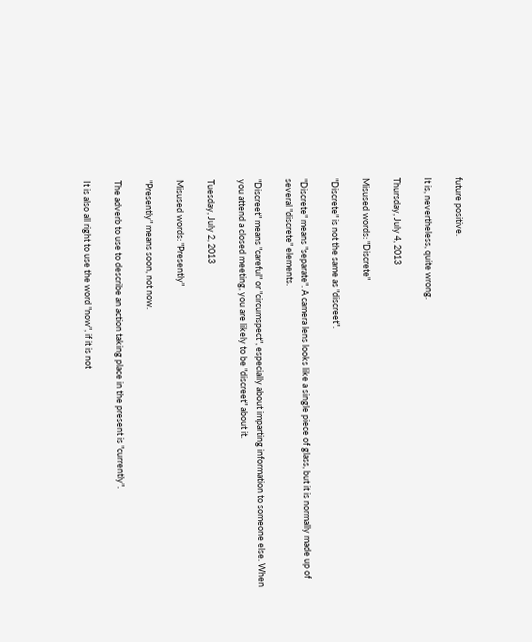future positive.

It is, nevertheless, quite wrong.

Thursday, July 4, 2013

Misused words: "Discrete"

"Discrete" is not the same as "discreet".

"Discrete" means "separate". A camera lens looks like a single piece of glass, but it is normally made up of several "discrete" elements.

"Discreet" means "careful" or "circumspect", especially about imparting information to someone else. When you attend a closed meeting, you are likely to be "discreet" about it.

Tuesday, July 2, 2013

Misused words: "Presently"

"Presently" means soon, not now.

The adverb to use to describe an action taking place in the present is "currently".

It is also all right to use the word "now", if it is not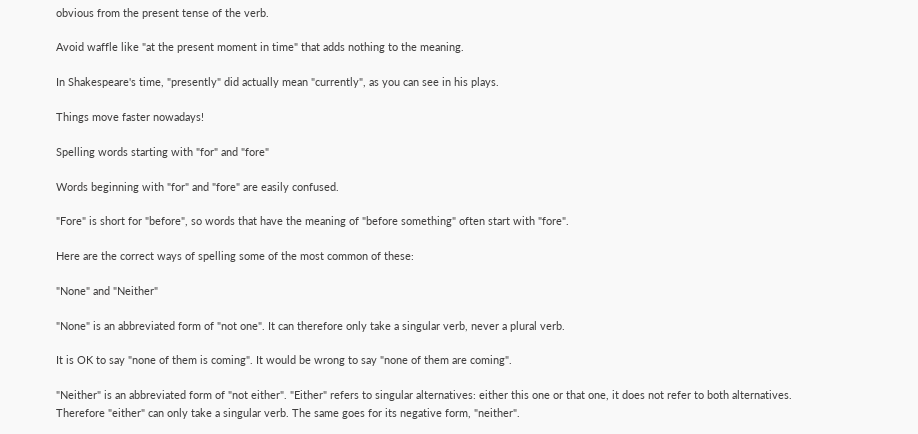obvious from the present tense of the verb.

Avoid waffle like "at the present moment in time" that adds nothing to the meaning.

In Shakespeare's time, "presently" did actually mean "currently", as you can see in his plays.

Things move faster nowadays!

Spelling words starting with "for" and "fore"

Words beginning with "for" and "fore" are easily confused.

"Fore" is short for "before", so words that have the meaning of "before something" often start with "fore".

Here are the correct ways of spelling some of the most common of these:

"None" and "Neither"

"None" is an abbreviated form of "not one". It can therefore only take a singular verb, never a plural verb.

It is OK to say "none of them is coming". It would be wrong to say "none of them are coming".

"Neither" is an abbreviated form of "not either". "Either" refers to singular alternatives: either this one or that one, it does not refer to both alternatives. Therefore "either" can only take a singular verb. The same goes for its negative form, "neither".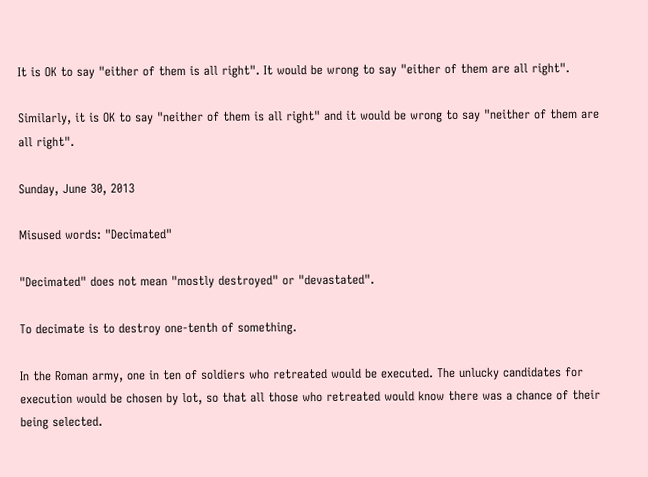It is OK to say "either of them is all right". It would be wrong to say "either of them are all right".

Similarly, it is OK to say "neither of them is all right" and it would be wrong to say "neither of them are all right".

Sunday, June 30, 2013

Misused words: "Decimated"

"Decimated" does not mean "mostly destroyed" or "devastated".

To decimate is to destroy one-tenth of something.

In the Roman army, one in ten of soldiers who retreated would be executed. The unlucky candidates for execution would be chosen by lot, so that all those who retreated would know there was a chance of their being selected.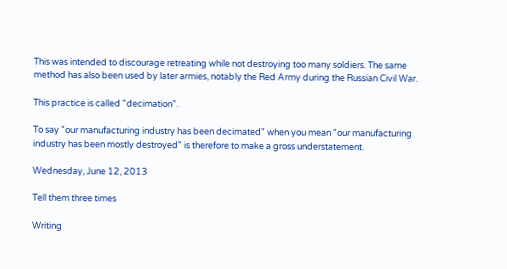This was intended to discourage retreating while not destroying too many soldiers. The same method has also been used by later armies, notably the Red Army during the Russian Civil War.

This practice is called "decimation".

To say "our manufacturing industry has been decimated" when you mean "our manufacturing industry has been mostly destroyed" is therefore to make a gross understatement.

Wednesday, June 12, 2013

Tell them three times

Writing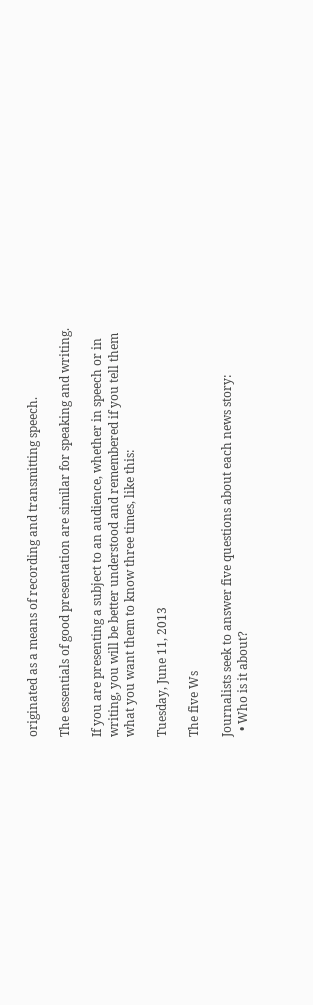originated as a means of recording and transmitting speech.

The essentials of good presentation are similar for speaking and writing.

If you are presenting a subject to an audience, whether in speech or in writing, you will be better understood and remembered if you tell them what you want them to know three times, like this:

Tuesday, June 11, 2013

The five Ws

Journalists seek to answer five questions about each news story:
  • Who is it about?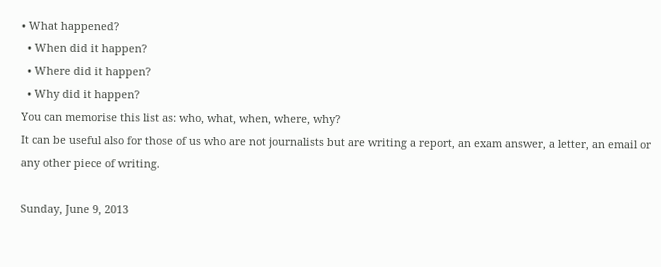• What happened?
  • When did it happen?
  • Where did it happen?
  • Why did it happen?
You can memorise this list as: who, what, when, where, why?
It can be useful also for those of us who are not journalists but are writing a report, an exam answer, a letter, an email or any other piece of writing.

Sunday, June 9, 2013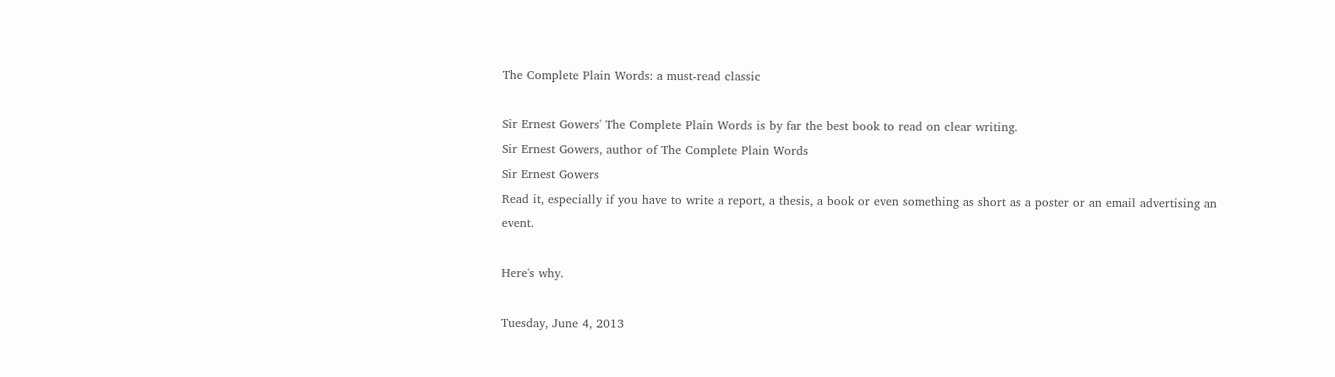The Complete Plain Words: a must-read classic

Sir Ernest Gowers' The Complete Plain Words is by far the best book to read on clear writing.
Sir Ernest Gowers, author of The Complete Plain Words
Sir Ernest Gowers
Read it, especially if you have to write a report, a thesis, a book or even something as short as a poster or an email advertising an event.

Here's why.

Tuesday, June 4, 2013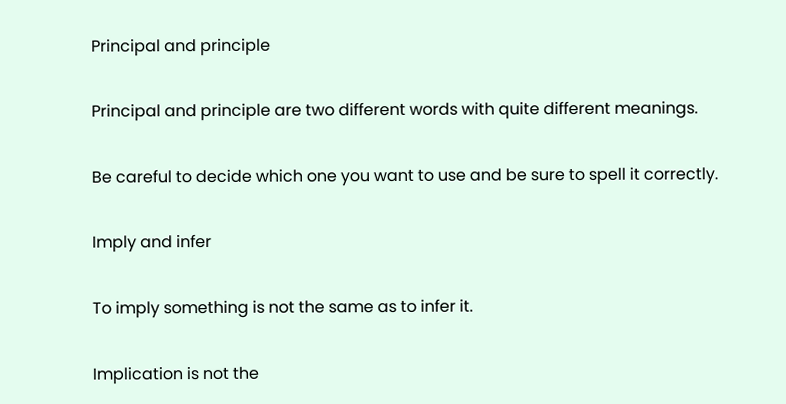Principal and principle

Principal and principle are two different words with quite different meanings.

Be careful to decide which one you want to use and be sure to spell it correctly.

Imply and infer

To imply something is not the same as to infer it.

Implication is not the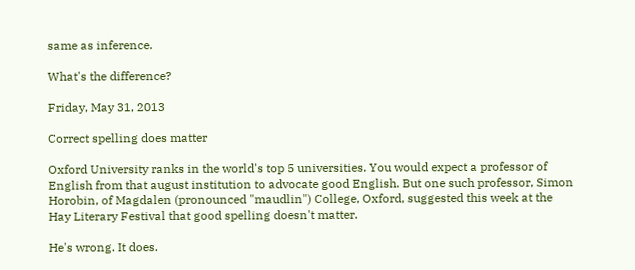same as inference.

What's the difference?

Friday, May 31, 2013

Correct spelling does matter

Oxford University ranks in the world's top 5 universities. You would expect a professor of English from that august institution to advocate good English. But one such professor, Simon Horobin, of Magdalen (pronounced "maudlin") College, Oxford, suggested this week at the Hay Literary Festival that good spelling doesn't matter.

He's wrong. It does.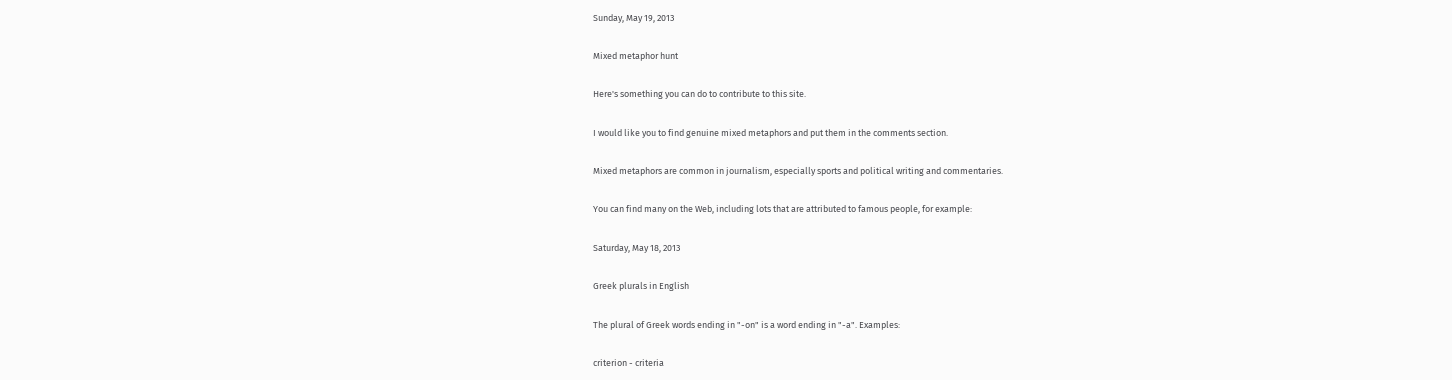Sunday, May 19, 2013

Mixed metaphor hunt

Here's something you can do to contribute to this site.

I would like you to find genuine mixed metaphors and put them in the comments section.

Mixed metaphors are common in journalism, especially sports and political writing and commentaries.

You can find many on the Web, including lots that are attributed to famous people, for example:

Saturday, May 18, 2013

Greek plurals in English

The plural of Greek words ending in "-on" is a word ending in "-a". Examples:

criterion - criteria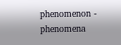phenomenon - phenomena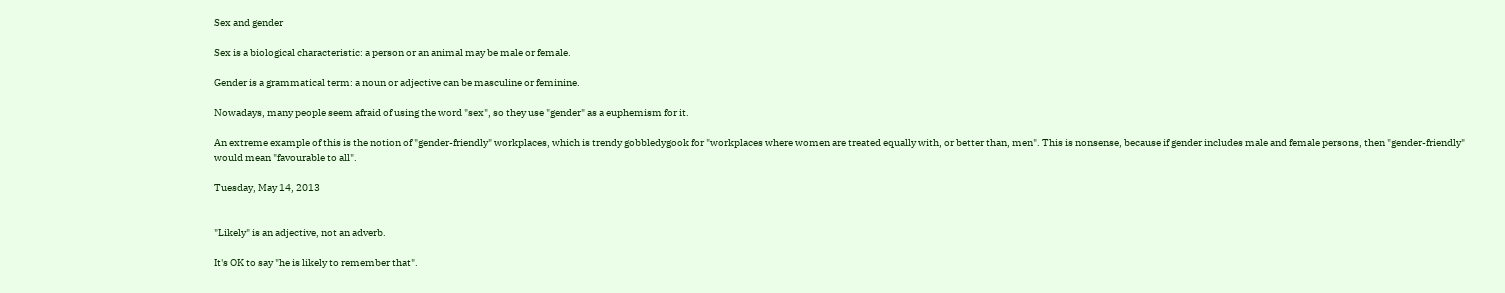Sex and gender

Sex is a biological characteristic: a person or an animal may be male or female.

Gender is a grammatical term: a noun or adjective can be masculine or feminine.

Nowadays, many people seem afraid of using the word "sex", so they use "gender" as a euphemism for it.

An extreme example of this is the notion of "gender-friendly" workplaces, which is trendy gobbledygook for "workplaces where women are treated equally with, or better than, men". This is nonsense, because if gender includes male and female persons, then "gender-friendly" would mean "favourable to all".

Tuesday, May 14, 2013


"Likely" is an adjective, not an adverb.

It's OK to say "he is likely to remember that".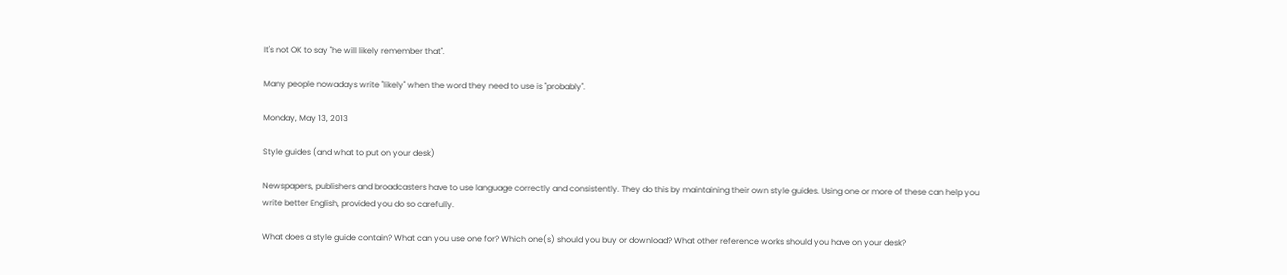It's not OK to say "he will likely remember that".

Many people nowadays write "likely" when the word they need to use is "probably".

Monday, May 13, 2013

Style guides (and what to put on your desk)

Newspapers, publishers and broadcasters have to use language correctly and consistently. They do this by maintaining their own style guides. Using one or more of these can help you write better English, provided you do so carefully.

What does a style guide contain? What can you use one for? Which one(s) should you buy or download? What other reference works should you have on your desk?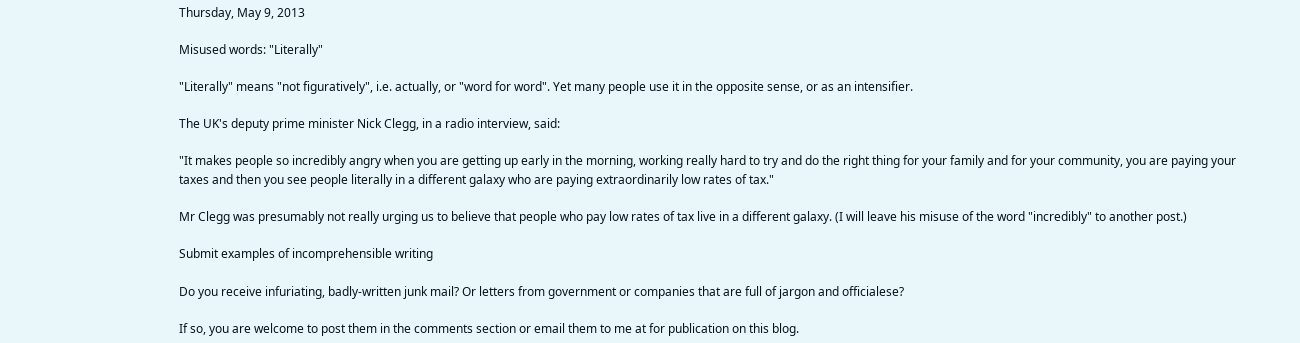Thursday, May 9, 2013

Misused words: "Literally"

"Literally" means "not figuratively", i.e. actually, or "word for word". Yet many people use it in the opposite sense, or as an intensifier.

The UK's deputy prime minister Nick Clegg, in a radio interview, said:

"It makes people so incredibly angry when you are getting up early in the morning, working really hard to try and do the right thing for your family and for your community, you are paying your taxes and then you see people literally in a different galaxy who are paying extraordinarily low rates of tax."

Mr Clegg was presumably not really urging us to believe that people who pay low rates of tax live in a different galaxy. (I will leave his misuse of the word "incredibly" to another post.)

Submit examples of incomprehensible writing

Do you receive infuriating, badly-written junk mail? Or letters from government or companies that are full of jargon and officialese?

If so, you are welcome to post them in the comments section or email them to me at for publication on this blog.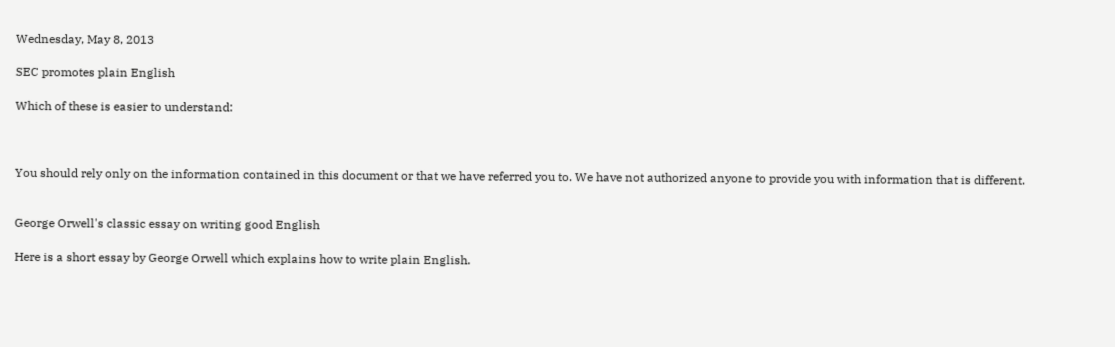Wednesday, May 8, 2013

SEC promotes plain English

Which of these is easier to understand:



You should rely only on the information contained in this document or that we have referred you to. We have not authorized anyone to provide you with information that is different.


George Orwell's classic essay on writing good English

Here is a short essay by George Orwell which explains how to write plain English.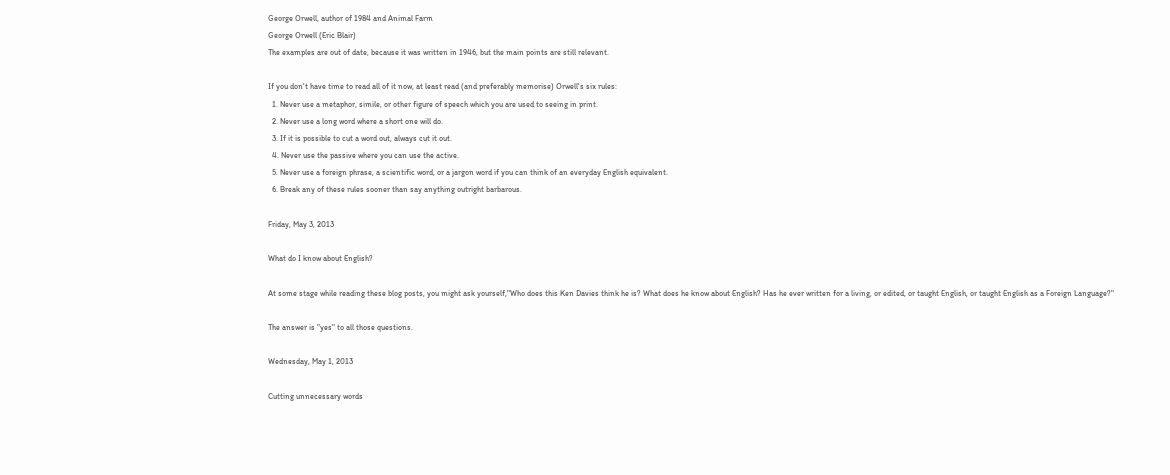George Orwell, author of 1984 and Animal Farm
George Orwell (Eric Blair)
The examples are out of date, because it was written in 1946, but the main points are still relevant.

If you don't have time to read all of it now, at least read (and preferably memorise) Orwell's six rules:
  1. Never use a metaphor, simile, or other figure of speech which you are used to seeing in print.
  2. Never use a long word where a short one will do.
  3. If it is possible to cut a word out, always cut it out.
  4. Never use the passive where you can use the active.
  5. Never use a foreign phrase, a scientific word, or a jargon word if you can think of an everyday English equivalent.
  6. Break any of these rules sooner than say anything outright barbarous.

Friday, May 3, 2013

What do I know about English?

At some stage while reading these blog posts, you might ask yourself,"Who does this Ken Davies think he is? What does he know about English? Has he ever written for a living, or edited, or taught English, or taught English as a Foreign Language?"

The answer is "yes" to all those questions.

Wednesday, May 1, 2013

Cutting unnecessary words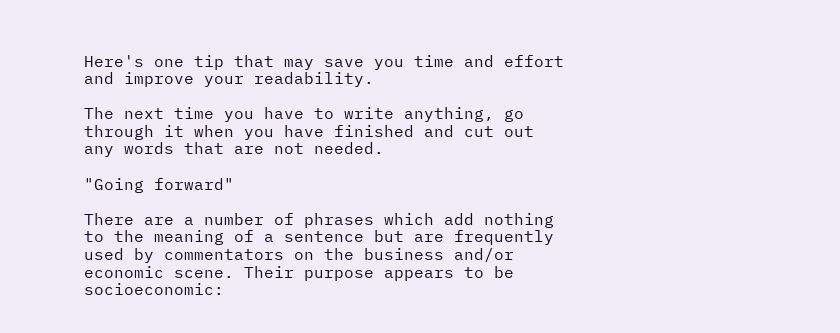Here's one tip that may save you time and effort and improve your readability.

The next time you have to write anything, go through it when you have finished and cut out any words that are not needed.

"Going forward"

There are a number of phrases which add nothing to the meaning of a sentence but are frequently used by commentators on the business and/or economic scene. Their purpose appears to be socioeconomic: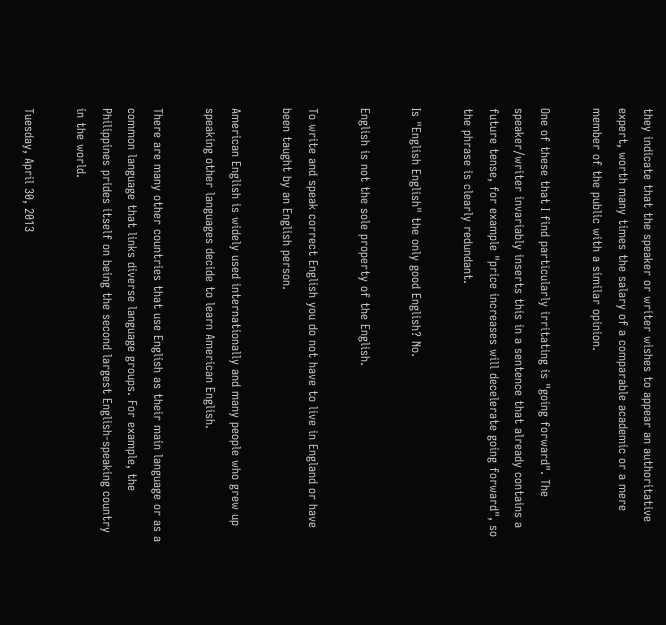they indicate that the speaker or writer wishes to appear an authoritative expert, worth many times the salary of a comparable academic or a mere member of the public with a similar opinion.

One of these that I find particularly irritating is "going forward". The speaker/writer invariably inserts this in a sentence that already contains a future tense, for example "price increases will decelerate going forward", so the phrase is clearly redundant.

Is "English English" the only good English? No.

English is not the sole property of the English.

To write and speak correct English you do not have to live in England or have been taught by an English person.

American English is widely used internationally and many people who grew up speaking other languages decide to learn American English.

There are many other countries that use English as their main language or as a common language that links diverse language groups. For example, the Philippines prides itself on being the second largest English-speaking country in the world.

Tuesday, April 30, 2013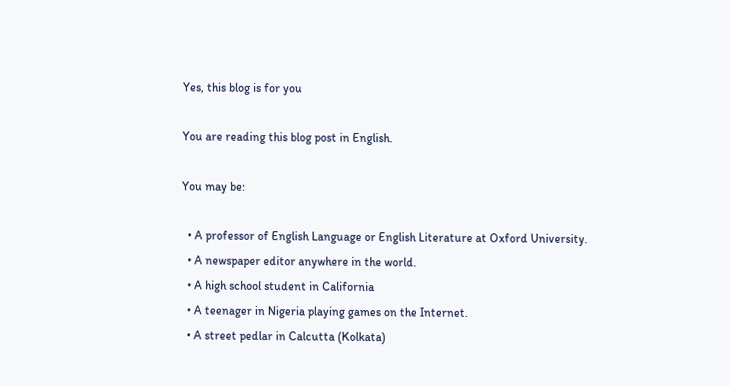Yes, this blog is for you

You are reading this blog post in English.

You may be:

  • A professor of English Language or English Literature at Oxford University.
  • A newspaper editor anywhere in the world.
  • A high school student in California
  • A teenager in Nigeria playing games on the Internet.
  • A street pedlar in Calcutta (Kolkata)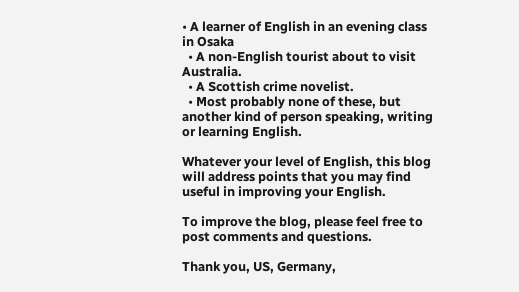• A learner of English in an evening class in Osaka
  • A non-English tourist about to visit Australia.
  • A Scottish crime novelist.
  • Most probably none of these, but another kind of person speaking, writing or learning English.

Whatever your level of English, this blog will address points that you may find useful in improving your English.

To improve the blog, please feel free to post comments and questions.

Thank you, US, Germany,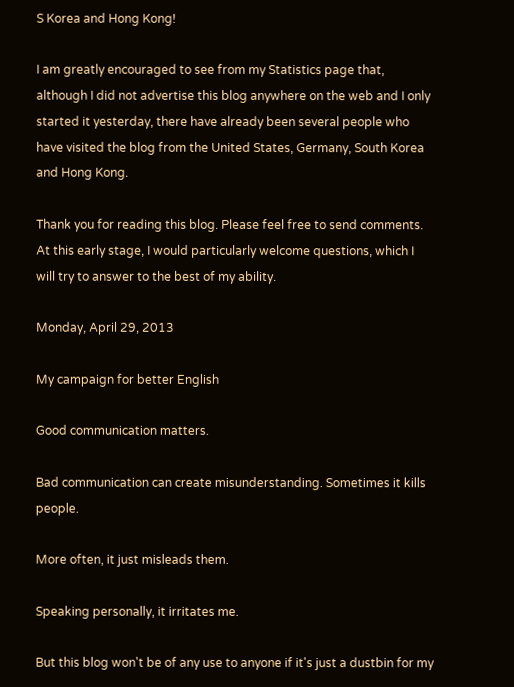S Korea and Hong Kong!

I am greatly encouraged to see from my Statistics page that, although I did not advertise this blog anywhere on the web and I only started it yesterday, there have already been several people who have visited the blog from the United States, Germany, South Korea and Hong Kong.

Thank you for reading this blog. Please feel free to send comments. At this early stage, I would particularly welcome questions, which I will try to answer to the best of my ability.

Monday, April 29, 2013

My campaign for better English

Good communication matters.

Bad communication can create misunderstanding. Sometimes it kills people.

More often, it just misleads them.

Speaking personally, it irritates me.

But this blog won't be of any use to anyone if it's just a dustbin for my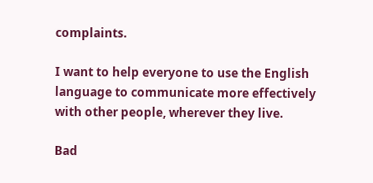complaints.

I want to help everyone to use the English language to communicate more effectively with other people, wherever they live.

Bad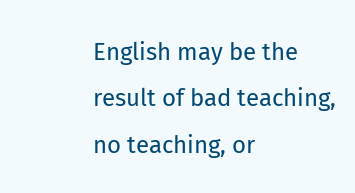English may be the result of bad teaching, no teaching, or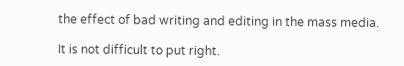the effect of bad writing and editing in the mass media.

It is not difficult to put right.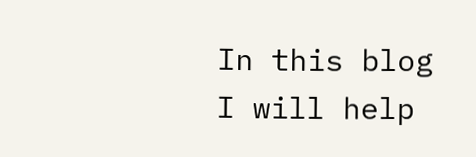In this blog I will help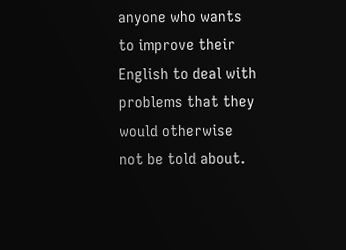anyone who wants to improve their English to deal with problems that they would otherwise not be told about.